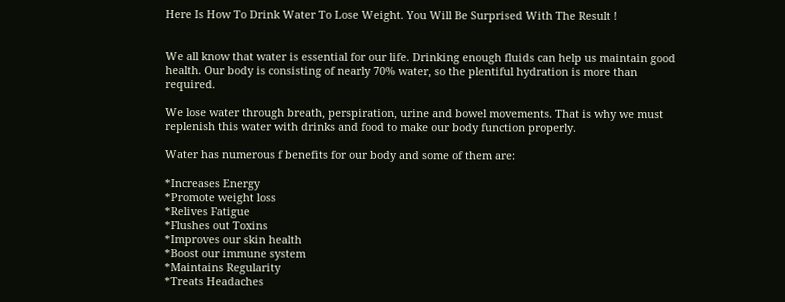Here Is How To Drink Water To Lose Weight. You Will Be Surprised With The Result !


We all know that water is essential for our life. Drinking enough fluids can help us maintain good health. Our body is consisting of nearly 70% water, so the plentiful hydration is more than required.

We lose water through breath, perspiration, urine and bowel movements. That is why we must replenish this water with drinks and food to make our body function properly.

Water has numerous f benefits for our body and some of them are:

*Increases Energy
*Promote weight loss
*Relives Fatigue
*Flushes out Toxins
*Improves our skin health
*Boost our immune system
*Maintains Regularity
*Treats Headaches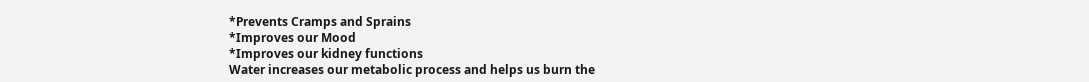*Prevents Cramps and Sprains
*Improves our Mood
*Improves our kidney functions
Water increases our metabolic process and helps us burn the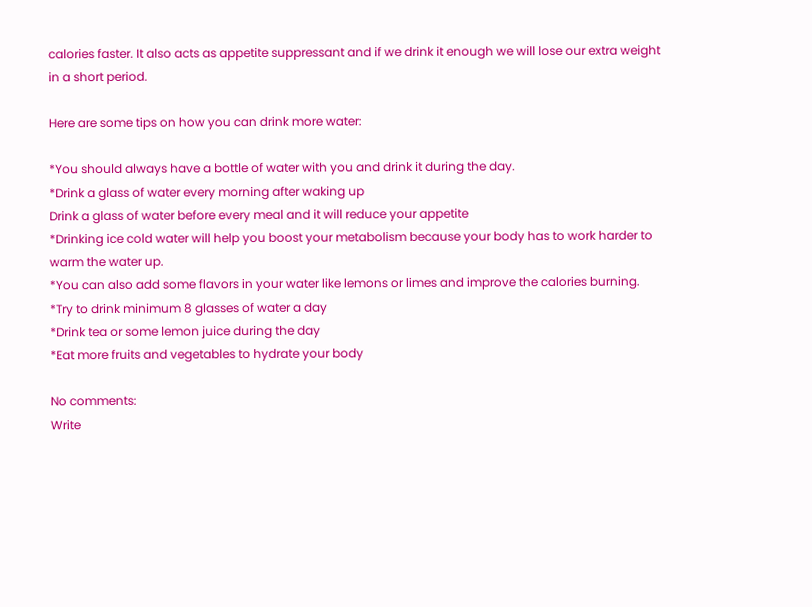calories faster. It also acts as appetite suppressant and if we drink it enough we will lose our extra weight in a short period.

Here are some tips on how you can drink more water:

*You should always have a bottle of water with you and drink it during the day.
*Drink a glass of water every morning after waking up
Drink a glass of water before every meal and it will reduce your appetite
*Drinking ice cold water will help you boost your metabolism because your body has to work harder to warm the water up.
*You can also add some flavors in your water like lemons or limes and improve the calories burning.
*Try to drink minimum 8 glasses of water a day
*Drink tea or some lemon juice during the day
*Eat more fruits and vegetables to hydrate your body

No comments:
Write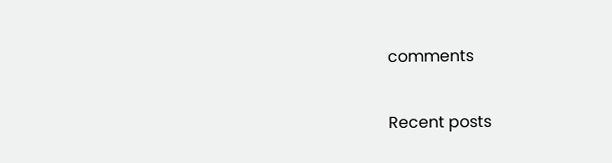comments

Recent posts